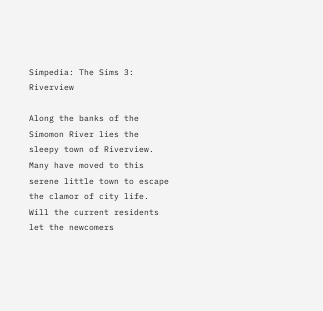Simpedia: The Sims 3: Riverview

Along the banks of the Simomon River lies the sleepy town of Riverview. Many have moved to this serene little town to escape the clamor of city life. Will the current residents let the newcomers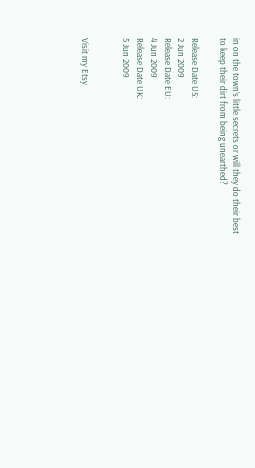in on the town’s little secrets or will they do their best to keep their dirt from being unearthed?

Release Date US:
2 Jun 2009
Release Date EU:
4 Jun 2009
Release Date UK:
5 Jun 2009


Visit my Etsy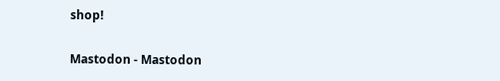shop!

Mastodon - Mastodon